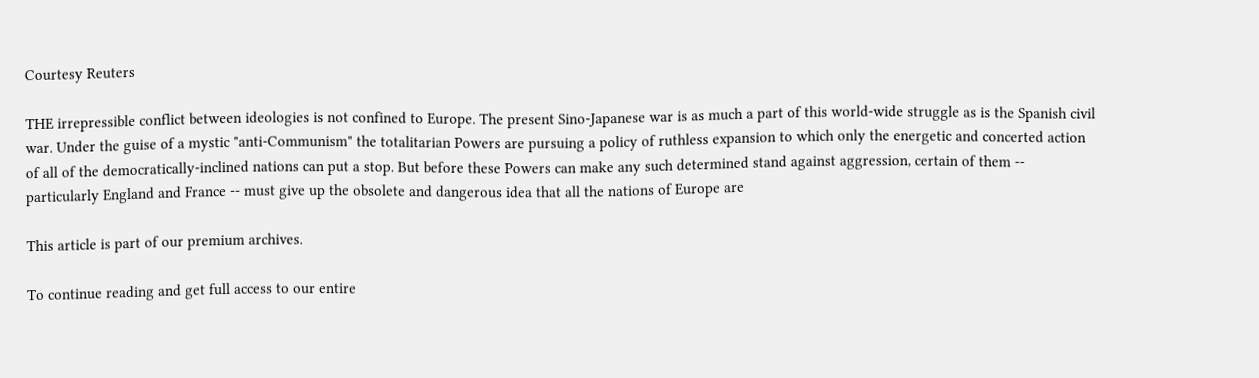Courtesy Reuters

THE irrepressible conflict between ideologies is not confined to Europe. The present Sino-Japanese war is as much a part of this world-wide struggle as is the Spanish civil war. Under the guise of a mystic "anti-Communism" the totalitarian Powers are pursuing a policy of ruthless expansion to which only the energetic and concerted action of all of the democratically-inclined nations can put a stop. But before these Powers can make any such determined stand against aggression, certain of them -- particularly England and France -- must give up the obsolete and dangerous idea that all the nations of Europe are

This article is part of our premium archives.

To continue reading and get full access to our entire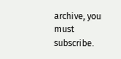archive, you must subscribe.